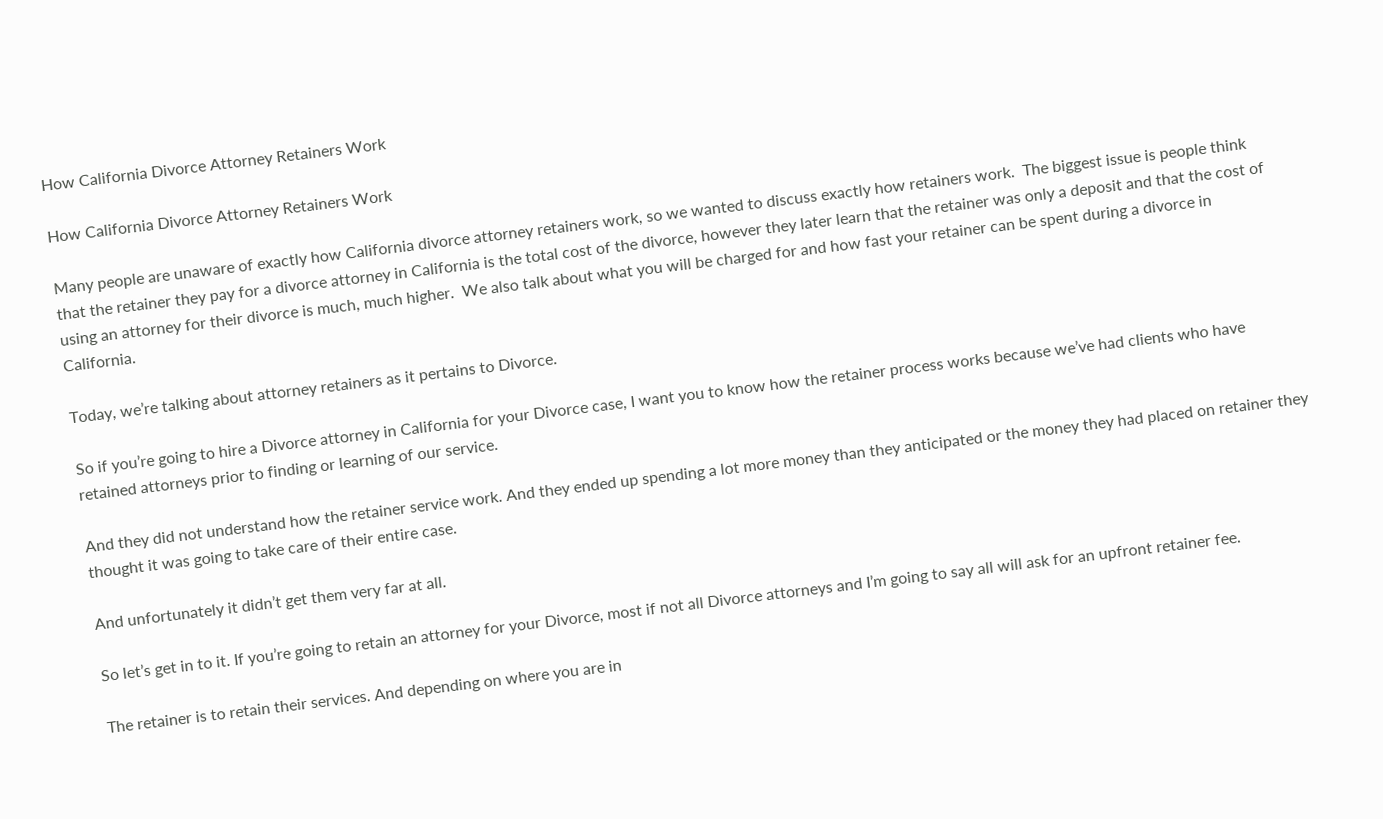How California Divorce Attorney Retainers Work

How California Divorce Attorney Retainers Work

Many people are unaware of exactly how California divorce attorney retainers work, so we wanted to discuss exactly how retainers work.  The biggest issue is people think that the retainer they pay for a divorce attorney in California is the total cost of the divorce, however they later learn that the retainer was only a deposit and that the cost of using an attorney for their divorce is much, much higher.  We also talk about what you will be charged for and how fast your retainer can be spent during a divorce in California.

Today, we’re talking about attorney retainers as it pertains to Divorce.

So if you’re going to hire a Divorce attorney in California for your Divorce case, I want you to know how the retainer process works because we’ve had clients who have retained attorneys prior to finding or learning of our service.

And they did not understand how the retainer service work. And they ended up spending a lot more money than they anticipated or the money they had placed on retainer they thought it was going to take care of their entire case.

And unfortunately it didn’t get them very far at all.

So let’s get in to it. If you’re going to retain an attorney for your Divorce, most if not all Divorce attorneys and I’m going to say all will ask for an upfront retainer fee.

The retainer is to retain their services. And depending on where you are in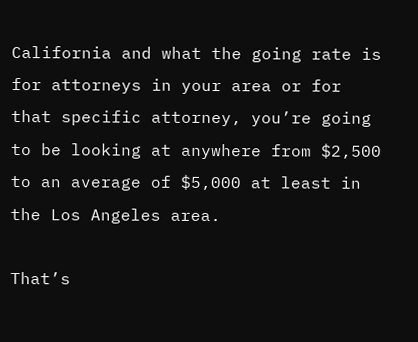California and what the going rate is for attorneys in your area or for that specific attorney, you’re going to be looking at anywhere from $2,500 to an average of $5,000 at least in the Los Angeles area.

That’s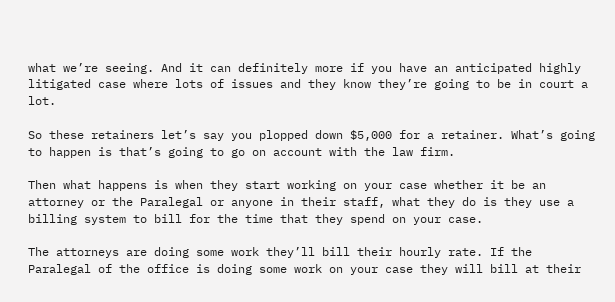what we’re seeing. And it can definitely more if you have an anticipated highly litigated case where lots of issues and they know they’re going to be in court a lot.

So these retainers let’s say you plopped down $5,000 for a retainer. What’s going to happen is that’s going to go on account with the law firm.

Then what happens is when they start working on your case whether it be an attorney or the Paralegal or anyone in their staff, what they do is they use a billing system to bill for the time that they spend on your case.

The attorneys are doing some work they’ll bill their hourly rate. If the Paralegal of the office is doing some work on your case they will bill at their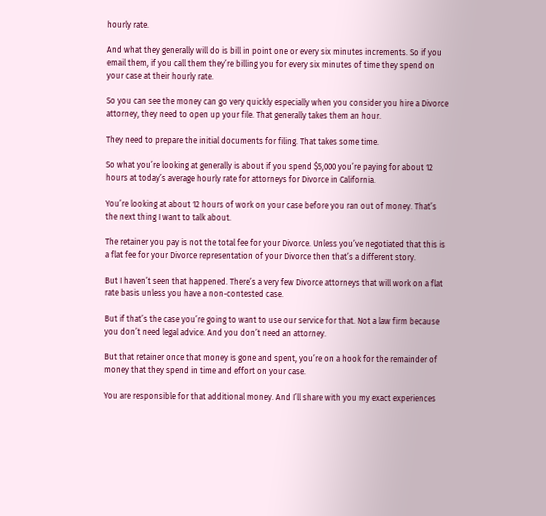hourly rate.

And what they generally will do is bill in point one or every six minutes increments. So if you email them, if you call them they’re billing you for every six minutes of time they spend on your case at their hourly rate.

So you can see the money can go very quickly especially when you consider you hire a Divorce attorney, they need to open up your file. That generally takes them an hour.

They need to prepare the initial documents for filing. That takes some time.

So what you’re looking at generally is about if you spend $5,000 you’re paying for about 12 hours at today’s average hourly rate for attorneys for Divorce in California.

You’re looking at about 12 hours of work on your case before you ran out of money. That’s the next thing I want to talk about.

The retainer you pay is not the total fee for your Divorce. Unless you’ve negotiated that this is a flat fee for your Divorce representation of your Divorce then that’s a different story.

But I haven’t seen that happened. There’s a very few Divorce attorneys that will work on a flat rate basis unless you have a non-contested case.

But if that’s the case you’re going to want to use our service for that. Not a law firm because you don’t need legal advice. And you don’t need an attorney.

But that retainer once that money is gone and spent, you’re on a hook for the remainder of money that they spend in time and effort on your case.

You are responsible for that additional money. And I’ll share with you my exact experiences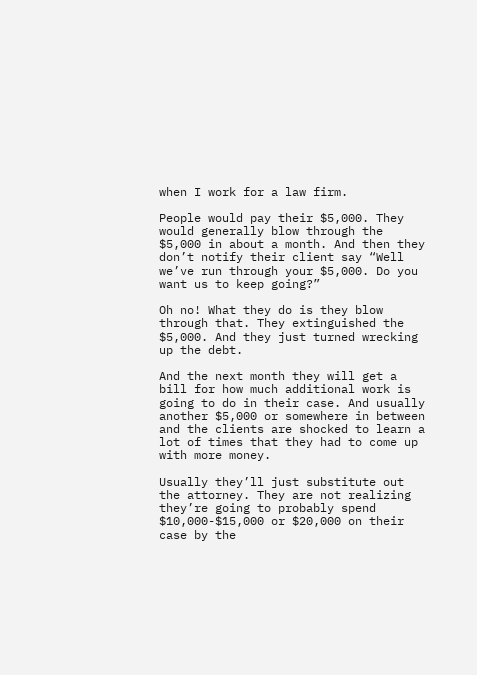when I work for a law firm.

People would pay their $5,000. They would generally blow through the $5,000 in about a month. And then they don’t notify their client say “Well we’ve run through your $5,000. Do you want us to keep going?”

Oh no! What they do is they blow through that. They extinguished the $5,000. And they just turned wrecking up the debt.

And the next month they will get a bill for how much additional work is going to do in their case. And usually another $5,000 or somewhere in between and the clients are shocked to learn a lot of times that they had to come up with more money.

Usually they’ll just substitute out the attorney. They are not realizing they’re going to probably spend $10,000-$15,000 or $20,000 on their case by the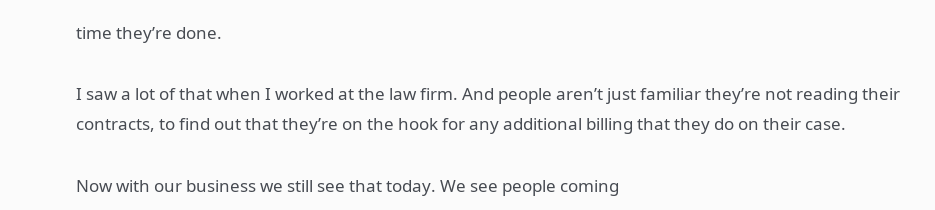time they’re done.

I saw a lot of that when I worked at the law firm. And people aren’t just familiar they’re not reading their contracts, to find out that they’re on the hook for any additional billing that they do on their case.

Now with our business we still see that today. We see people coming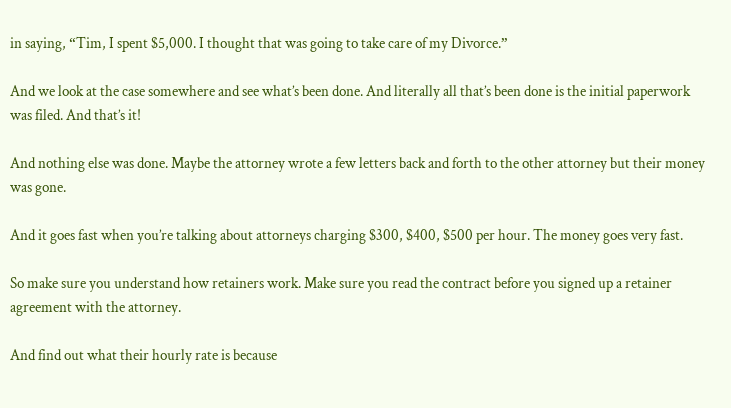in saying, “Tim, I spent $5,000. I thought that was going to take care of my Divorce.”

And we look at the case somewhere and see what’s been done. And literally all that’s been done is the initial paperwork was filed. And that’s it!

And nothing else was done. Maybe the attorney wrote a few letters back and forth to the other attorney but their money was gone.

And it goes fast when you’re talking about attorneys charging $300, $400, $500 per hour. The money goes very fast.

So make sure you understand how retainers work. Make sure you read the contract before you signed up a retainer agreement with the attorney.

And find out what their hourly rate is because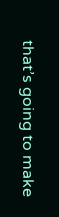that’s going to make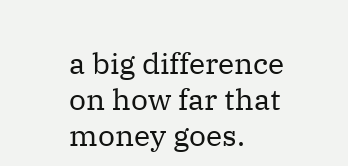a big difference on how far that money goes.